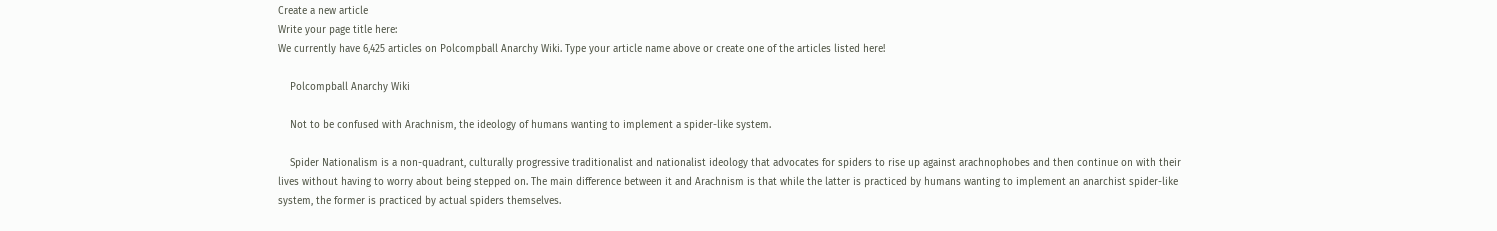Create a new article
Write your page title here:
We currently have 6,425 articles on Polcompball Anarchy Wiki. Type your article name above or create one of the articles listed here!

    Polcompball Anarchy Wiki

    Not to be confused with Arachnism, the ideology of humans wanting to implement a spider-like system.

    Spider Nationalism is a non-quadrant, culturally progressive traditionalist and nationalist ideology that advocates for spiders to rise up against arachnophobes and then continue on with their lives without having to worry about being stepped on. The main difference between it and Arachnism is that while the latter is practiced by humans wanting to implement an anarchist spider-like system, the former is practiced by actual spiders themselves.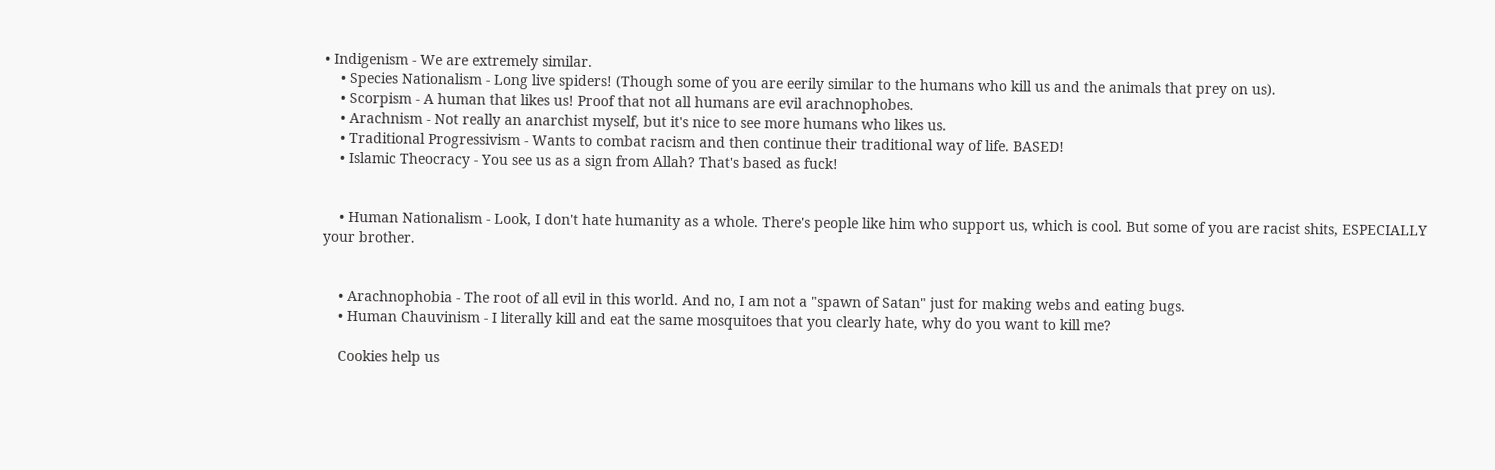• Indigenism - We are extremely similar.
    • Species Nationalism - Long live spiders! (Though some of you are eerily similar to the humans who kill us and the animals that prey on us).
    • Scorpism - A human that likes us! Proof that not all humans are evil arachnophobes.
    • Arachnism - Not really an anarchist myself, but it's nice to see more humans who likes us.
    • Traditional Progressivism - Wants to combat racism and then continue their traditional way of life. BASED!
    • Islamic Theocracy - You see us as a sign from Allah? That's based as fuck!


    • Human Nationalism - Look, I don't hate humanity as a whole. There's people like him who support us, which is cool. But some of you are racist shits, ESPECIALLY your brother.


    • Arachnophobia - The root of all evil in this world. And no, I am not a "spawn of Satan" just for making webs and eating bugs.
    • Human Chauvinism - I literally kill and eat the same mosquitoes that you clearly hate, why do you want to kill me?

    Cookies help us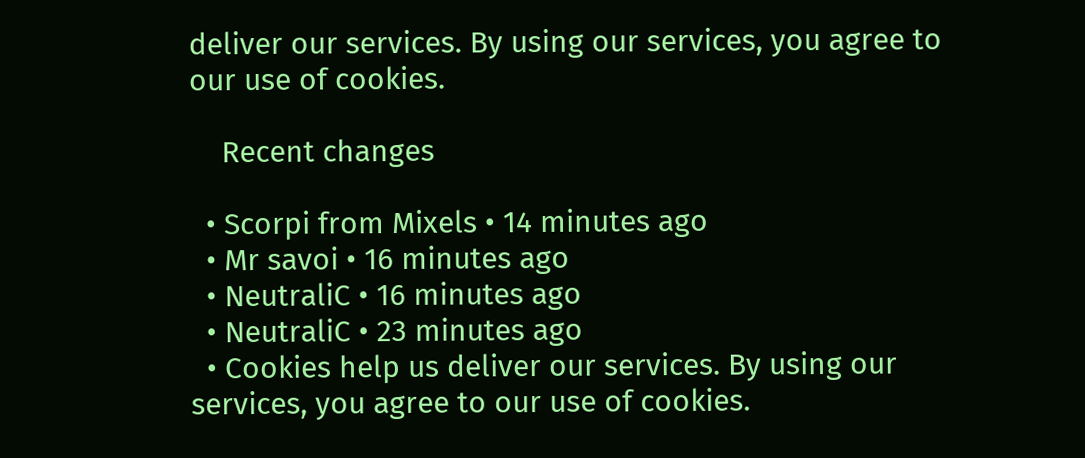deliver our services. By using our services, you agree to our use of cookies.

    Recent changes

  • Scorpi from Mixels • 14 minutes ago
  • Mr savoi • 16 minutes ago
  • NeutraliC • 16 minutes ago
  • NeutraliC • 23 minutes ago
  • Cookies help us deliver our services. By using our services, you agree to our use of cookies.